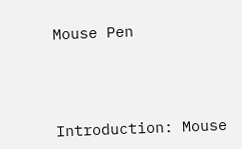Mouse Pen




Introduction: Mouse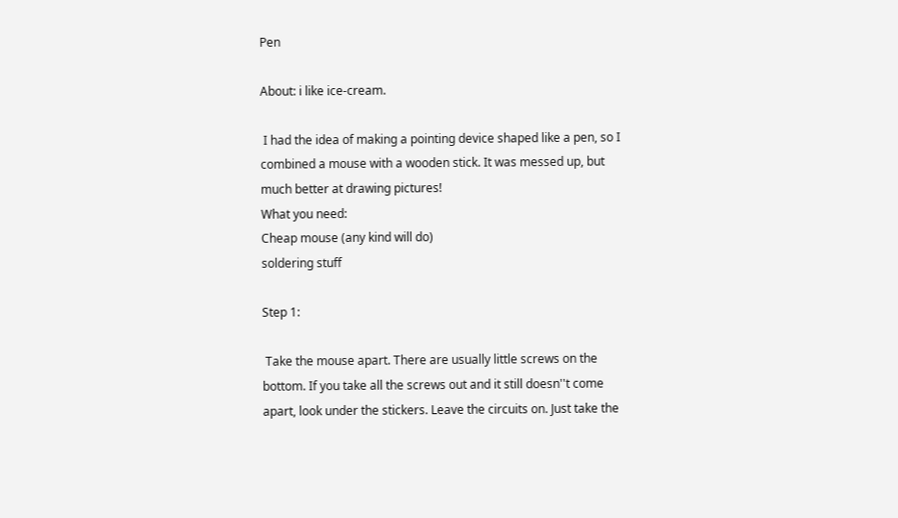Pen

About: i like ice-cream.

 I had the idea of making a pointing device shaped like a pen, so I combined a mouse with a wooden stick. It was messed up, but much better at drawing pictures!
What you need:
Cheap mouse (any kind will do)
soldering stuff

Step 1:

 Take the mouse apart. There are usually little screws on the bottom. If you take all the screws out and it still doesn''t come apart, look under the stickers. Leave the circuits on. Just take the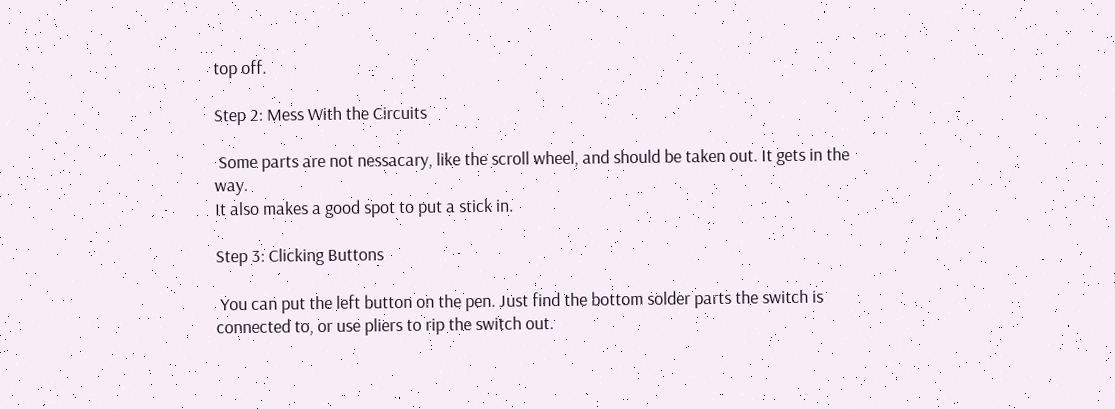top off.

Step 2: Mess With the Circuits

 Some parts are not nessacary, like the scroll wheel, and should be taken out. It gets in the way.
It also makes a good spot to put a stick in.

Step 3: Clicking Buttons

 You can put the left button on the pen. Just find the bottom solder parts the switch is connected to, or use pliers to rip the switch out.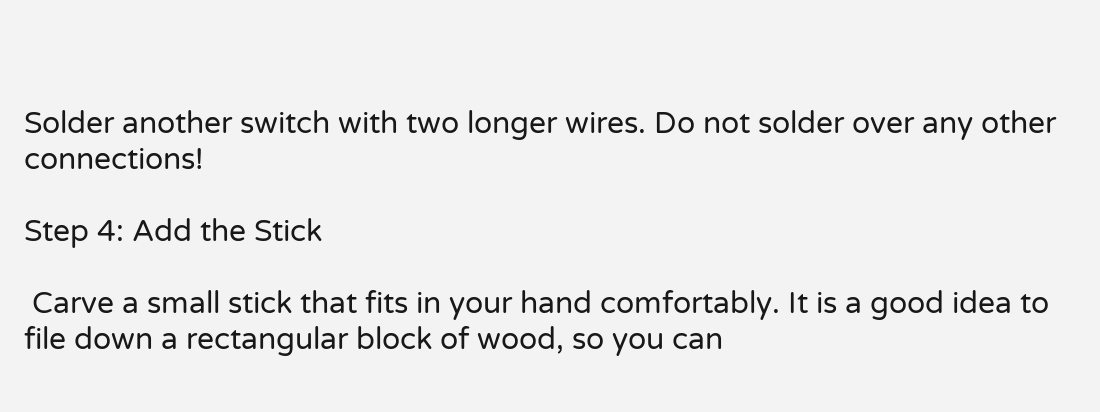Solder another switch with two longer wires. Do not solder over any other connections!

Step 4: Add the Stick

 Carve a small stick that fits in your hand comfortably. It is a good idea to file down a rectangular block of wood, so you can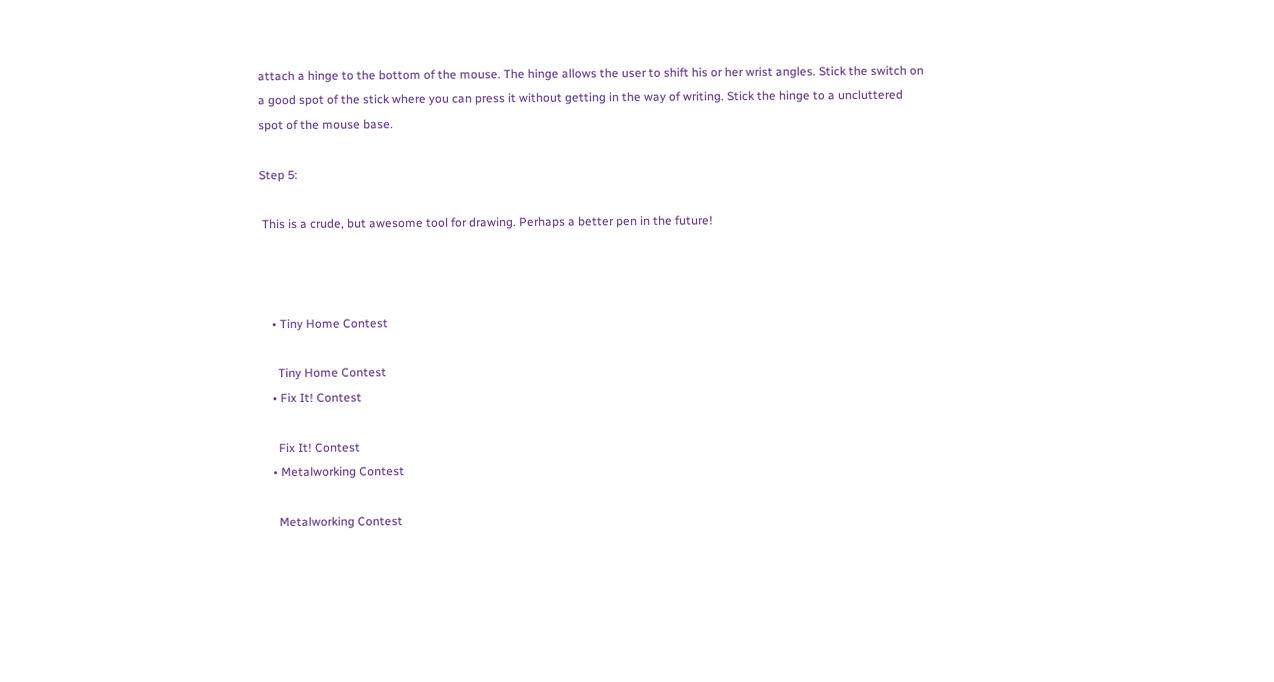attach a hinge to the bottom of the mouse. The hinge allows the user to shift his or her wrist angles. Stick the switch on a good spot of the stick where you can press it without getting in the way of writing. Stick the hinge to a uncluttered spot of the mouse base.

Step 5:

 This is a crude, but awesome tool for drawing. Perhaps a better pen in the future!



    • Tiny Home Contest

      Tiny Home Contest
    • Fix It! Contest

      Fix It! Contest
    • Metalworking Contest

      Metalworking Contest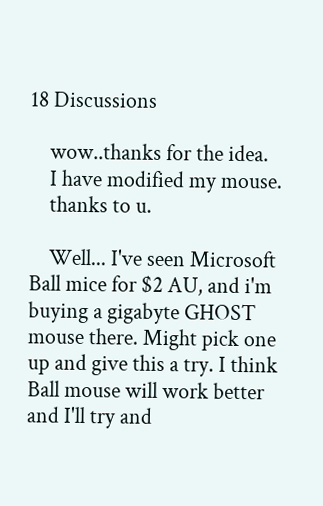18 Discussions

    wow..thanks for the idea.
    I have modified my mouse.
    thanks to u.

    Well... I've seen Microsoft Ball mice for $2 AU, and i'm buying a gigabyte GHOST mouse there. Might pick one up and give this a try. I think Ball mouse will work better and I'll try and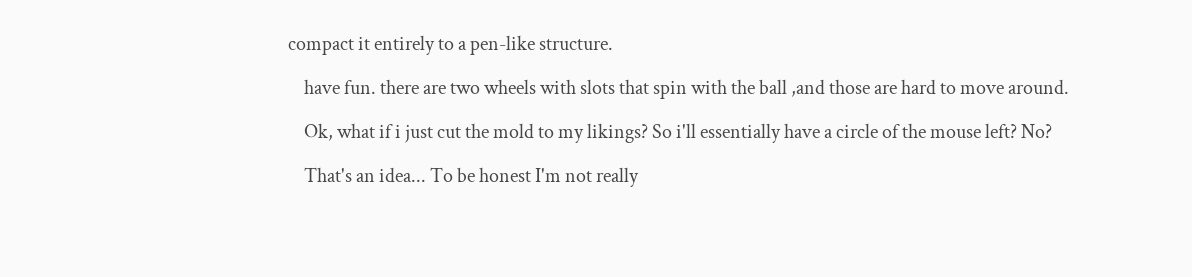compact it entirely to a pen-like structure.

    have fun. there are two wheels with slots that spin with the ball ,and those are hard to move around.

    Ok, what if i just cut the mold to my likings? So i'll essentially have a circle of the mouse left? No?

    That's an idea... To be honest I'm not really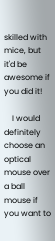skilled with mice, but it'd be awesome if you did it!

    I would definitely choose an optical mouse over a ball mouse if you want to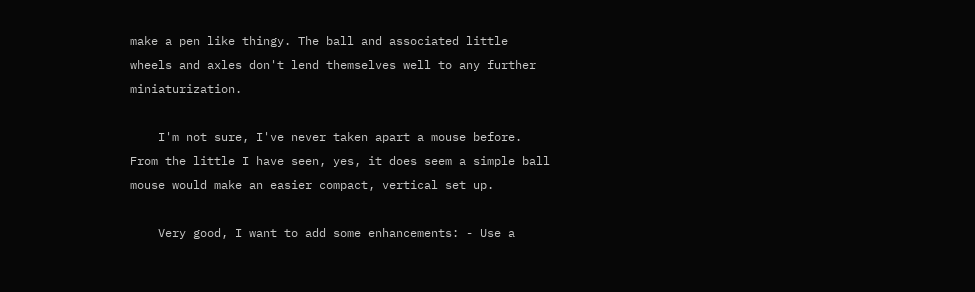make a pen like thingy. The ball and associated little wheels and axles don't lend themselves well to any further miniaturization.

    I'm not sure, I've never taken apart a mouse before. From the little I have seen, yes, it does seem a simple ball mouse would make an easier compact, vertical set up.

    Very good, I want to add some enhancements: - Use a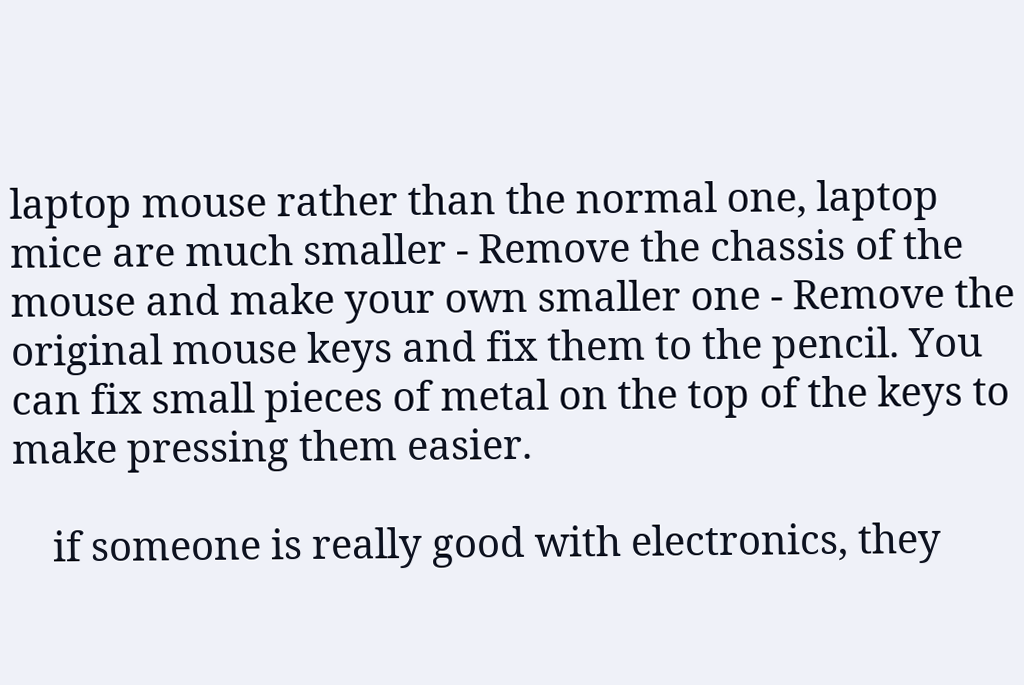laptop mouse rather than the normal one, laptop mice are much smaller - Remove the chassis of the mouse and make your own smaller one - Remove the original mouse keys and fix them to the pencil. You can fix small pieces of metal on the top of the keys to make pressing them easier.

    if someone is really good with electronics, they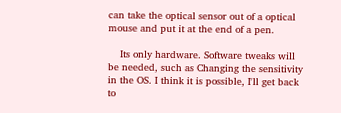can take the optical sensor out of a optical mouse and put it at the end of a pen.

    Its only hardware. Software tweaks will be needed, such as Changing the sensitivity in the OS. I think it is possible, I'll get back to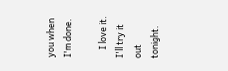you when I'm done.

    I love it. I'll try it out tonight.